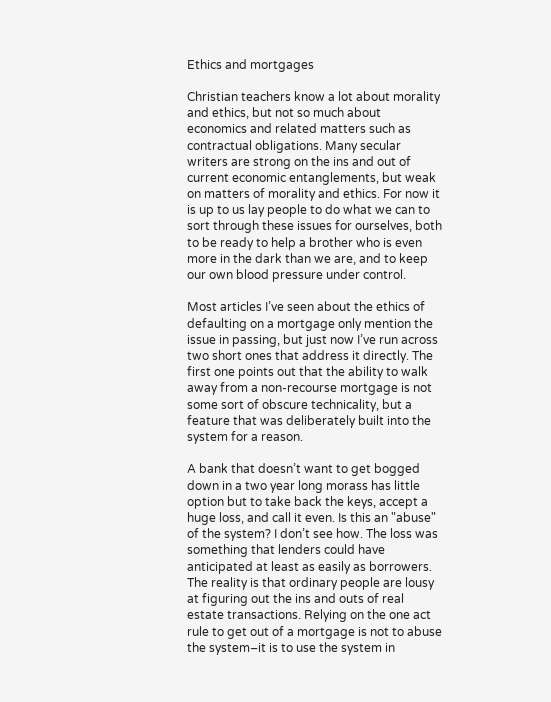Ethics and mortgages

Christian teachers know a lot about morality and ethics, but not so much about economics and related matters such as contractual obligations. Many secular writers are strong on the ins and out of current economic entanglements, but weak on matters of morality and ethics. For now it is up to us lay people to do what we can to sort through these issues for ourselves, both to be ready to help a brother who is even more in the dark than we are, and to keep our own blood pressure under control.

Most articles I’ve seen about the ethics of defaulting on a mortgage only mention the issue in passing, but just now I’ve run across two short ones that address it directly. The first one points out that the ability to walk away from a non-recourse mortgage is not some sort of obscure technicality, but a feature that was deliberately built into the system for a reason.

A bank that doesn’t want to get bogged down in a two year long morass has little option but to take back the keys, accept a huge loss, and call it even. Is this an "abuse" of the system? I don’t see how. The loss was something that lenders could have anticipated at least as easily as borrowers. The reality is that ordinary people are lousy at figuring out the ins and outs of real estate transactions. Relying on the one act rule to get out of a mortgage is not to abuse the system–it is to use the system in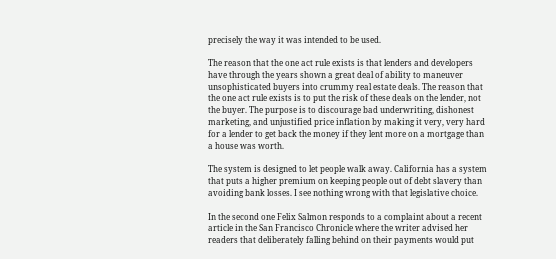precisely the way it was intended to be used.

The reason that the one act rule exists is that lenders and developers have through the years shown a great deal of ability to maneuver unsophisticated buyers into crummy real estate deals. The reason that the one act rule exists is to put the risk of these deals on the lender, not the buyer. The purpose is to discourage bad underwriting, dishonest marketing, and unjustified price inflation by making it very, very hard for a lender to get back the money if they lent more on a mortgage than a house was worth.

The system is designed to let people walk away. California has a system that puts a higher premium on keeping people out of debt slavery than avoiding bank losses. I see nothing wrong with that legislative choice.

In the second one Felix Salmon responds to a complaint about a recent article in the San Francisco Chronicle where the writer advised her readers that deliberately falling behind on their payments would put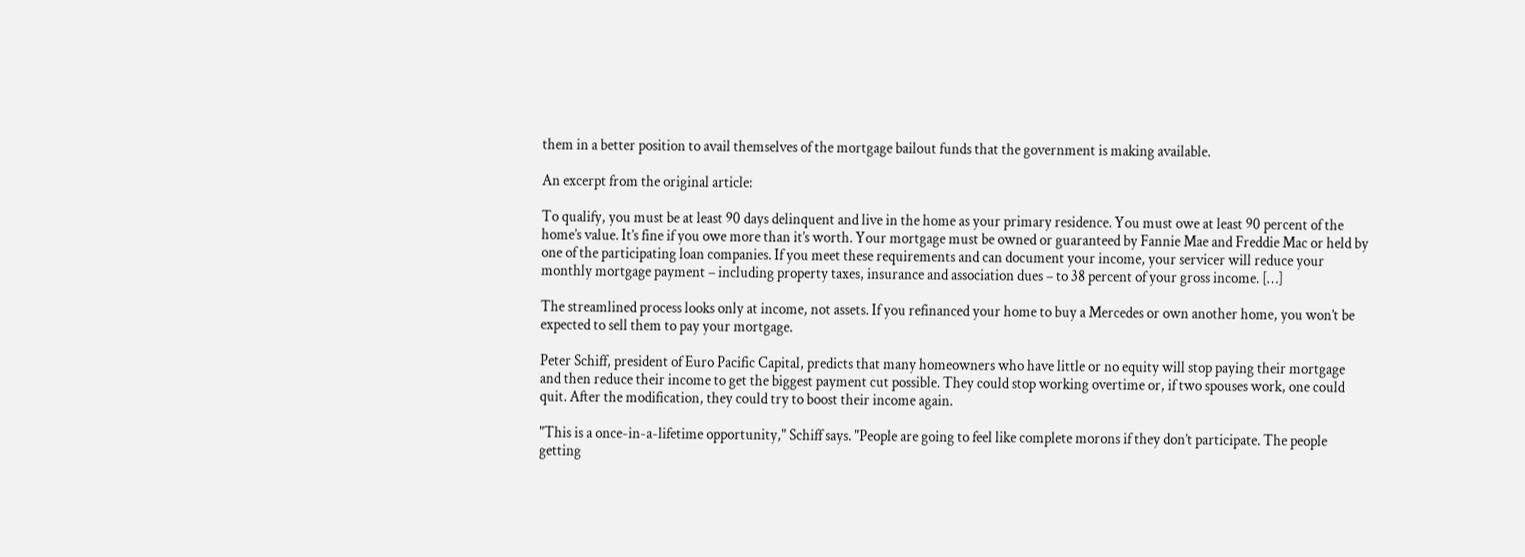them in a better position to avail themselves of the mortgage bailout funds that the government is making available.

An excerpt from the original article:

To qualify, you must be at least 90 days delinquent and live in the home as your primary residence. You must owe at least 90 percent of the home’s value. It’s fine if you owe more than it’s worth. Your mortgage must be owned or guaranteed by Fannie Mae and Freddie Mac or held by one of the participating loan companies. If you meet these requirements and can document your income, your servicer will reduce your monthly mortgage payment – including property taxes, insurance and association dues – to 38 percent of your gross income. […]

The streamlined process looks only at income, not assets. If you refinanced your home to buy a Mercedes or own another home, you won’t be expected to sell them to pay your mortgage.

Peter Schiff, president of Euro Pacific Capital, predicts that many homeowners who have little or no equity will stop paying their mortgage and then reduce their income to get the biggest payment cut possible. They could stop working overtime or, if two spouses work, one could quit. After the modification, they could try to boost their income again.

"This is a once-in-a-lifetime opportunity," Schiff says. "People are going to feel like complete morons if they don’t participate. The people getting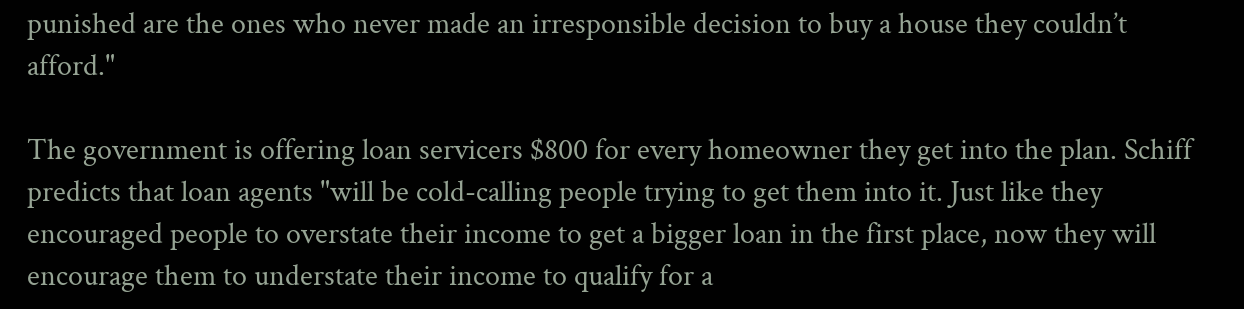punished are the ones who never made an irresponsible decision to buy a house they couldn’t afford."

The government is offering loan servicers $800 for every homeowner they get into the plan. Schiff predicts that loan agents "will be cold-calling people trying to get them into it. Just like they encouraged people to overstate their income to get a bigger loan in the first place, now they will encourage them to understate their income to qualify for a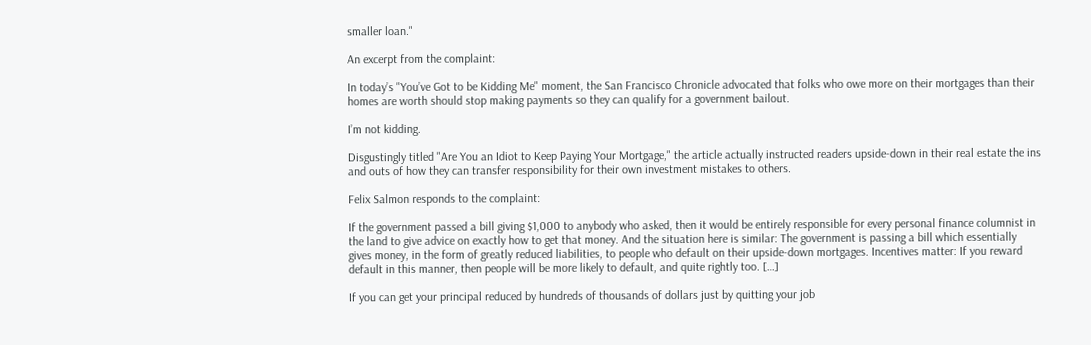smaller loan."

An excerpt from the complaint:

In today’s "You’ve Got to be Kidding Me" moment, the San Francisco Chronicle advocated that folks who owe more on their mortgages than their homes are worth should stop making payments so they can qualify for a government bailout.

I’m not kidding.

Disgustingly titled "Are You an Idiot to Keep Paying Your Mortgage," the article actually instructed readers upside-down in their real estate the ins and outs of how they can transfer responsibility for their own investment mistakes to others.

Felix Salmon responds to the complaint:

If the government passed a bill giving $1,000 to anybody who asked, then it would be entirely responsible for every personal finance columnist in the land to give advice on exactly how to get that money. And the situation here is similar: The government is passing a bill which essentially gives money, in the form of greatly reduced liabilities, to people who default on their upside-down mortgages. Incentives matter: If you reward default in this manner, then people will be more likely to default, and quite rightly too. […]

If you can get your principal reduced by hundreds of thousands of dollars just by quitting your job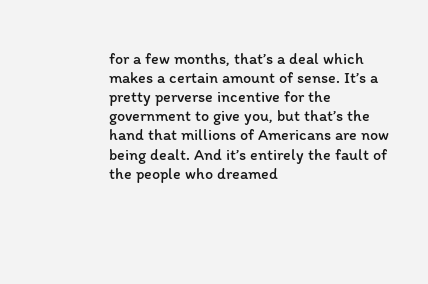for a few months, that’s a deal which makes a certain amount of sense. It’s a pretty perverse incentive for the government to give you, but that’s the hand that millions of Americans are now being dealt. And it’s entirely the fault of the people who dreamed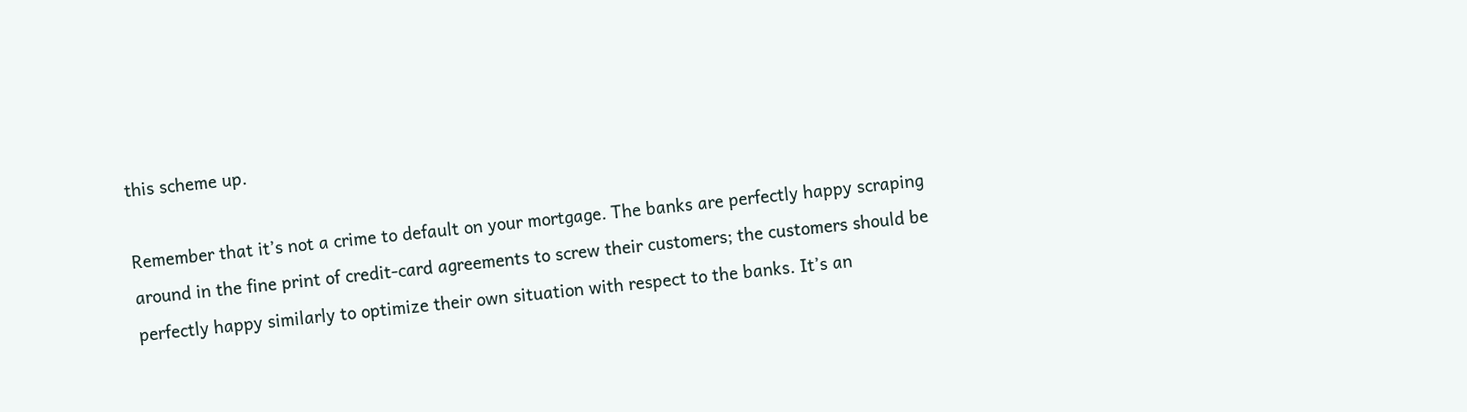this scheme up.

Remember that it’s not a crime to default on your mortgage. The banks are perfectly happy scraping around in the fine print of credit-card agreements to screw their customers; the customers should be perfectly happy similarly to optimize their own situation with respect to the banks. It’s an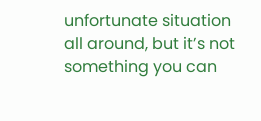unfortunate situation all around, but it’s not something you can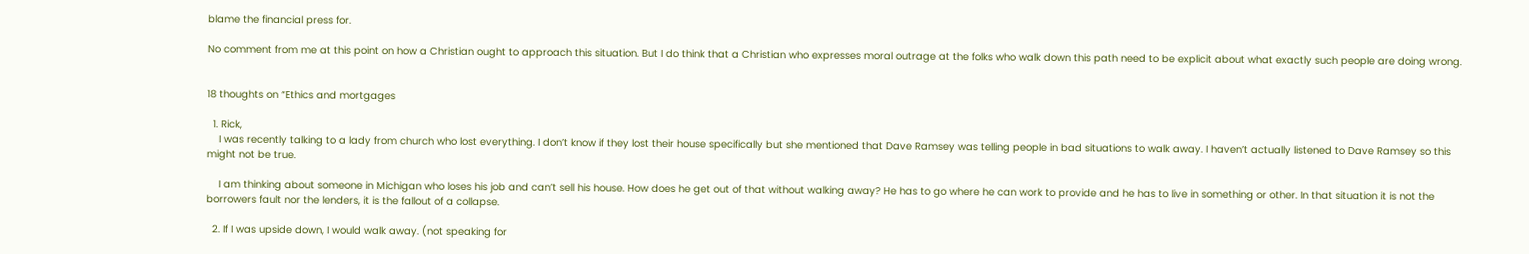blame the financial press for.

No comment from me at this point on how a Christian ought to approach this situation. But I do think that a Christian who expresses moral outrage at the folks who walk down this path need to be explicit about what exactly such people are doing wrong.


18 thoughts on “Ethics and mortgages

  1. Rick,
    I was recently talking to a lady from church who lost everything. I don’t know if they lost their house specifically but she mentioned that Dave Ramsey was telling people in bad situations to walk away. I haven’t actually listened to Dave Ramsey so this might not be true.

    I am thinking about someone in Michigan who loses his job and can’t sell his house. How does he get out of that without walking away? He has to go where he can work to provide and he has to live in something or other. In that situation it is not the borrowers fault nor the lenders, it is the fallout of a collapse.

  2. If I was upside down, I would walk away. (not speaking for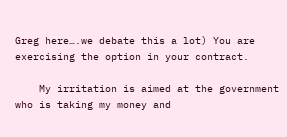Greg here….we debate this a lot) You are exercising the option in your contract.

    My irritation is aimed at the government who is taking my money and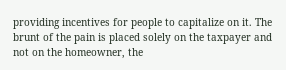providing incentives for people to capitalize on it. The brunt of the pain is placed solely on the taxpayer and not on the homeowner, the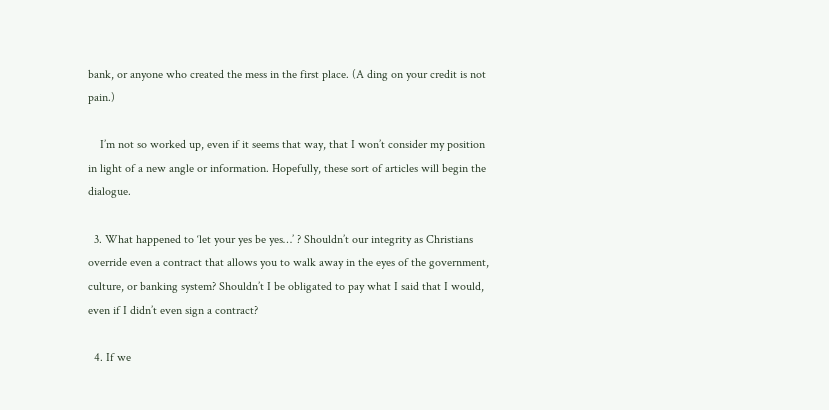bank, or anyone who created the mess in the first place. (A ding on your credit is not pain.)

    I’m not so worked up, even if it seems that way, that I won’t consider my position in light of a new angle or information. Hopefully, these sort of articles will begin the dialogue.

  3. What happened to ‘let your yes be yes…’ ? Shouldn’t our integrity as Christians override even a contract that allows you to walk away in the eyes of the government, culture, or banking system? Shouldn’t I be obligated to pay what I said that I would, even if I didn’t even sign a contract?

  4. If we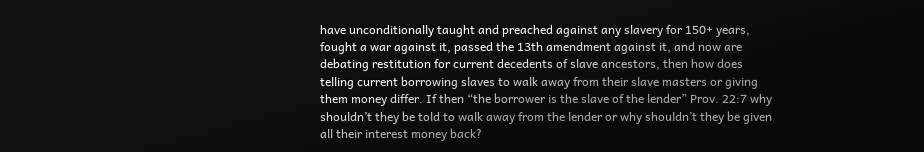have unconditionally taught and preached against any slavery for 150+ years, fought a war against it, passed the 13th amendment against it, and now are debating restitution for current decedents of slave ancestors, then how does telling current borrowing slaves to walk away from their slave masters or giving them money differ. If then “the borrower is the slave of the lender” Prov. 22:7 why shouldn’t they be told to walk away from the lender or why shouldn’t they be given all their interest money back?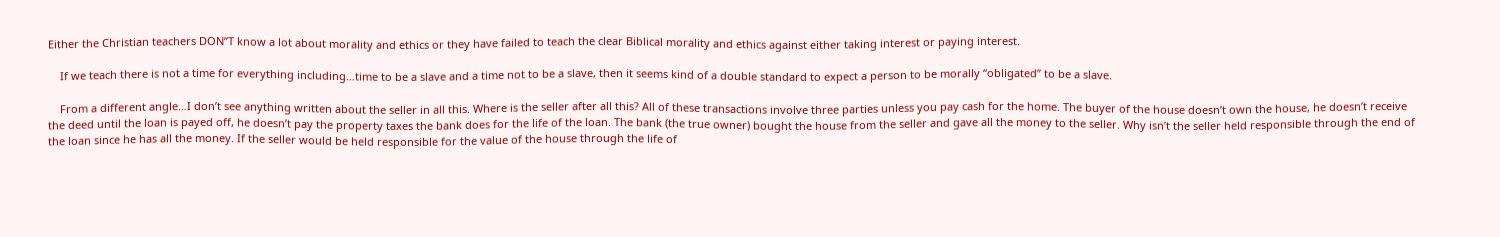Either the Christian teachers DON”T know a lot about morality and ethics or they have failed to teach the clear Biblical morality and ethics against either taking interest or paying interest.

    If we teach there is not a time for everything including…time to be a slave and a time not to be a slave, then it seems kind of a double standard to expect a person to be morally “obligated” to be a slave.

    From a different angle…I don’t see anything written about the seller in all this. Where is the seller after all this? All of these transactions involve three parties unless you pay cash for the home. The buyer of the house doesn’t own the house, he doesn’t receive the deed until the loan is payed off, he doesn’t pay the property taxes the bank does for the life of the loan. The bank (the true owner) bought the house from the seller and gave all the money to the seller. Why isn’t the seller held responsible through the end of the loan since he has all the money. If the seller would be held responsible for the value of the house through the life of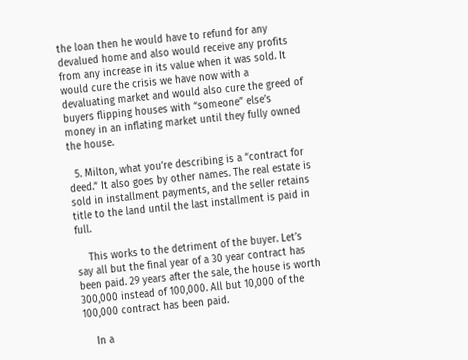the loan then he would have to refund for any devalued home and also would receive any profits from any increase in its value when it was sold. It would cure the crisis we have now with a devaluating market and would also cure the greed of buyers flipping houses with “someone” else’s money in an inflating market until they fully owned the house.

  5. Milton, what you’re describing is a “contract for deed.” It also goes by other names. The real estate is sold in installment payments, and the seller retains title to the land until the last installment is paid in full.

    This works to the detriment of the buyer. Let’s say all but the final year of a 30 year contract has been paid. 29 years after the sale, the house is worth 300,000 instead of 100,000. All but 10,000 of the 100,000 contract has been paid.

    In a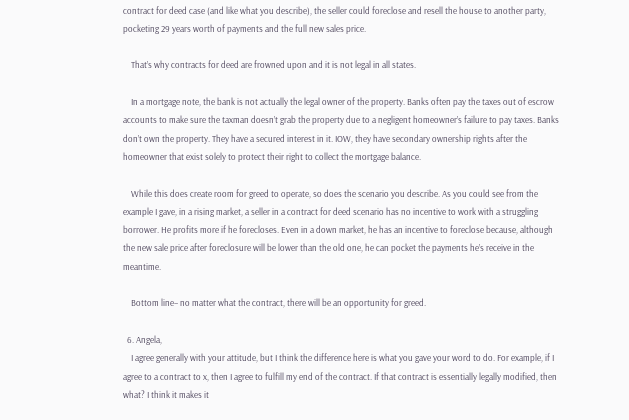contract for deed case (and like what you describe), the seller could foreclose and resell the house to another party, pocketing 29 years worth of payments and the full new sales price.

    That’s why contracts for deed are frowned upon and it is not legal in all states.

    In a mortgage note, the bank is not actually the legal owner of the property. Banks often pay the taxes out of escrow accounts to make sure the taxman doesn’t grab the property due to a negligent homeowner’s failure to pay taxes. Banks don’t own the property. They have a secured interest in it. IOW, they have secondary ownership rights after the homeowner that exist solely to protect their right to collect the mortgage balance.

    While this does create room for greed to operate, so does the scenario you describe. As you could see from the example I gave, in a rising market, a seller in a contract for deed scenario has no incentive to work with a struggling borrower. He profits more if he forecloses. Even in a down market, he has an incentive to foreclose because, although the new sale price after foreclosure will be lower than the old one, he can pocket the payments he’s receive in the meantime.

    Bottom line– no matter what the contract, there will be an opportunity for greed.

  6. Angela,
    I agree generally with your attitude, but I think the difference here is what you gave your word to do. For example, if I agree to a contract to x, then I agree to fulfill my end of the contract. If that contract is essentially legally modified, then what? I think it makes it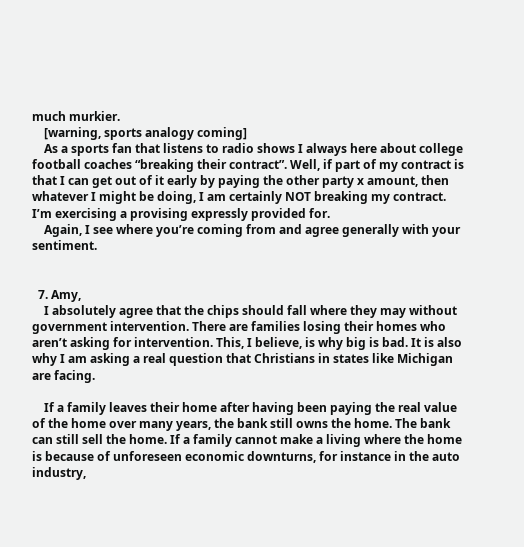much murkier.
    [warning, sports analogy coming]
    As a sports fan that listens to radio shows I always here about college football coaches “breaking their contract”. Well, if part of my contract is that I can get out of it early by paying the other party x amount, then whatever I might be doing, I am certainly NOT breaking my contract. I’m exercising a provising expressly provided for.
    Again, I see where you’re coming from and agree generally with your sentiment.


  7. Amy,
    I absolutely agree that the chips should fall where they may without government intervention. There are families losing their homes who aren’t asking for intervention. This, I believe, is why big is bad. It is also why I am asking a real question that Christians in states like Michigan are facing.

    If a family leaves their home after having been paying the real value of the home over many years, the bank still owns the home. The bank can still sell the home. If a family cannot make a living where the home is because of unforeseen economic downturns, for instance in the auto industry,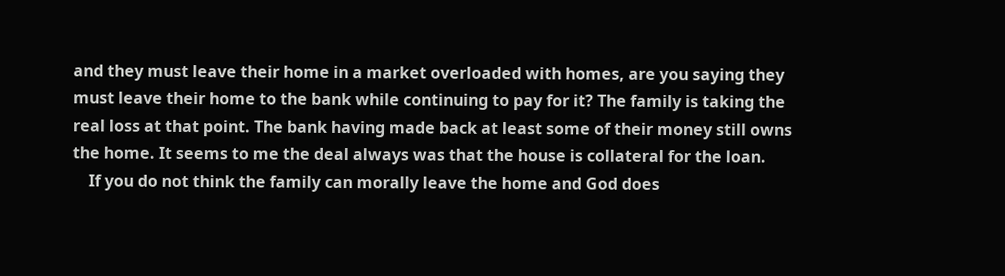and they must leave their home in a market overloaded with homes, are you saying they must leave their home to the bank while continuing to pay for it? The family is taking the real loss at that point. The bank having made back at least some of their money still owns the home. It seems to me the deal always was that the house is collateral for the loan.
    If you do not think the family can morally leave the home and God does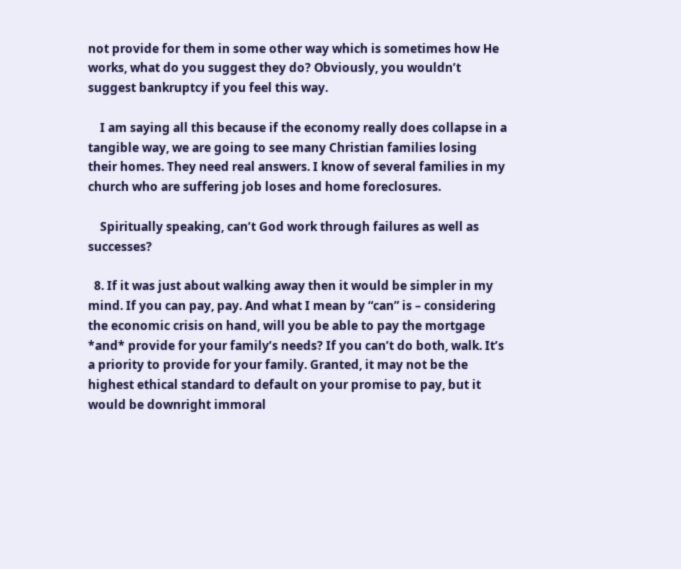not provide for them in some other way which is sometimes how He works, what do you suggest they do? Obviously, you wouldn’t suggest bankruptcy if you feel this way.

    I am saying all this because if the economy really does collapse in a tangible way, we are going to see many Christian families losing their homes. They need real answers. I know of several families in my church who are suffering job loses and home foreclosures.

    Spiritually speaking, can’t God work through failures as well as successes?

  8. If it was just about walking away then it would be simpler in my mind. If you can pay, pay. And what I mean by “can” is – considering the economic crisis on hand, will you be able to pay the mortgage *and* provide for your family’s needs? If you can’t do both, walk. It’s a priority to provide for your family. Granted, it may not be the highest ethical standard to default on your promise to pay, but it would be downright immoral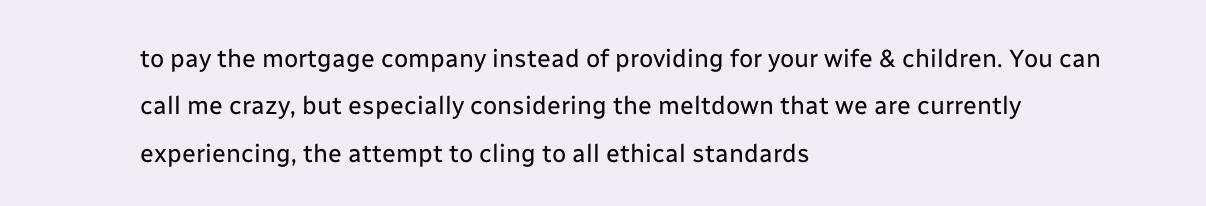to pay the mortgage company instead of providing for your wife & children. You can call me crazy, but especially considering the meltdown that we are currently experiencing, the attempt to cling to all ethical standards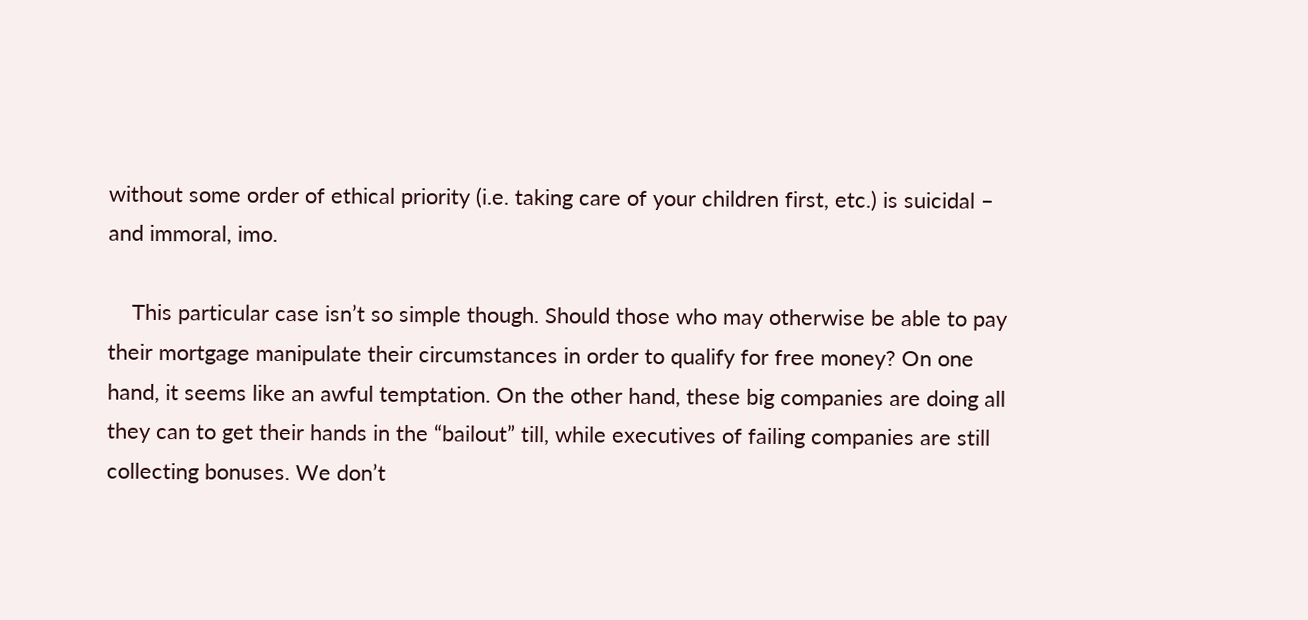without some order of ethical priority (i.e. taking care of your children first, etc.) is suicidal – and immoral, imo.

    This particular case isn’t so simple though. Should those who may otherwise be able to pay their mortgage manipulate their circumstances in order to qualify for free money? On one hand, it seems like an awful temptation. On the other hand, these big companies are doing all they can to get their hands in the “bailout” till, while executives of failing companies are still collecting bonuses. We don’t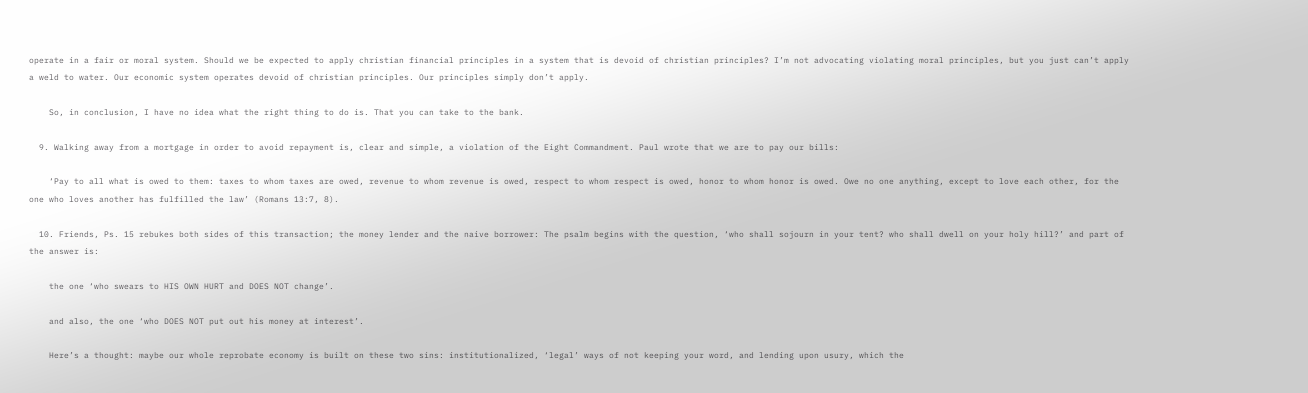operate in a fair or moral system. Should we be expected to apply christian financial principles in a system that is devoid of christian principles? I’m not advocating violating moral principles, but you just can’t apply a weld to water. Our economic system operates devoid of christian principles. Our principles simply don’t apply.

    So, in conclusion, I have no idea what the right thing to do is. That you can take to the bank.

  9. Walking away from a mortgage in order to avoid repayment is, clear and simple, a violation of the Eight Commandment. Paul wrote that we are to pay our bills:

    ‘Pay to all what is owed to them: taxes to whom taxes are owed, revenue to whom revenue is owed, respect to whom respect is owed, honor to whom honor is owed. Owe no one anything, except to love each other, for the one who loves another has fulfilled the law’ (Romans 13:7, 8).

  10. Friends, Ps. 15 rebukes both sides of this transaction; the money lender and the naive borrower: The psalm begins with the question, ‘who shall sojourn in your tent? who shall dwell on your holy hill?’ and part of the answer is:

    the one ‘who swears to HIS OWN HURT and DOES NOT change’.

    and also, the one ‘who DOES NOT put out his money at interest’.

    Here’s a thought: maybe our whole reprobate economy is built on these two sins: institutionalized, ‘legal’ ways of not keeping your word, and lending upon usury, which the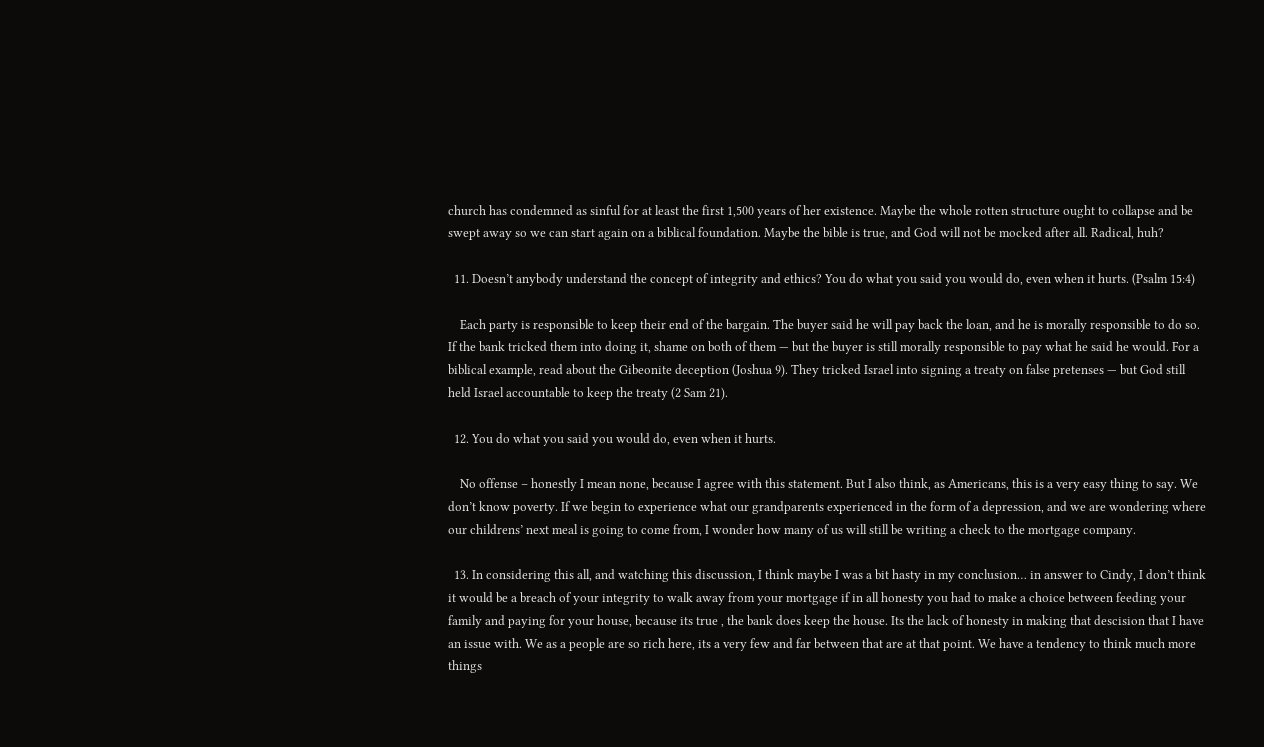church has condemned as sinful for at least the first 1,500 years of her existence. Maybe the whole rotten structure ought to collapse and be swept away so we can start again on a biblical foundation. Maybe the bible is true, and God will not be mocked after all. Radical, huh?

  11. Doesn’t anybody understand the concept of integrity and ethics? You do what you said you would do, even when it hurts. (Psalm 15:4)

    Each party is responsible to keep their end of the bargain. The buyer said he will pay back the loan, and he is morally responsible to do so. If the bank tricked them into doing it, shame on both of them — but the buyer is still morally responsible to pay what he said he would. For a biblical example, read about the Gibeonite deception (Joshua 9). They tricked Israel into signing a treaty on false pretenses — but God still held Israel accountable to keep the treaty (2 Sam 21).

  12. You do what you said you would do, even when it hurts.

    No offense – honestly I mean none, because I agree with this statement. But I also think, as Americans, this is a very easy thing to say. We don’t know poverty. If we begin to experience what our grandparents experienced in the form of a depression, and we are wondering where our childrens’ next meal is going to come from, I wonder how many of us will still be writing a check to the mortgage company.

  13. In considering this all, and watching this discussion, I think maybe I was a bit hasty in my conclusion… in answer to Cindy, I don’t think it would be a breach of your integrity to walk away from your mortgage if in all honesty you had to make a choice between feeding your family and paying for your house, because its true , the bank does keep the house. Its the lack of honesty in making that descision that I have an issue with. We as a people are so rich here, its a very few and far between that are at that point. We have a tendency to think much more things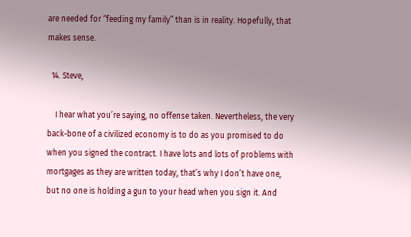are needed for “feeding my family” than is in reality. Hopefully, that makes sense.

  14. Steve,

    I hear what you’re saying, no offense taken. Nevertheless, the very back-bone of a civilized economy is to do as you promised to do when you signed the contract. I have lots and lots of problems with mortgages as they are written today, that’s why I don’t have one, but no one is holding a gun to your head when you sign it. And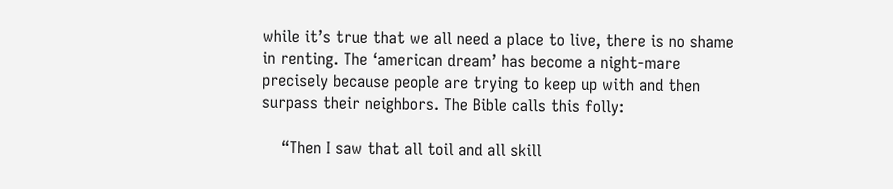while it’s true that we all need a place to live, there is no shame in renting. The ‘american dream’ has become a night-mare precisely because people are trying to keep up with and then surpass their neighbors. The Bible calls this folly:

    “Then I saw that all toil and all skill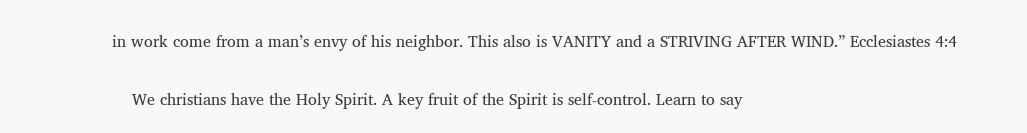in work come from a man’s envy of his neighbor. This also is VANITY and a STRIVING AFTER WIND.” Ecclesiastes 4:4

    We christians have the Holy Spirit. A key fruit of the Spirit is self-control. Learn to say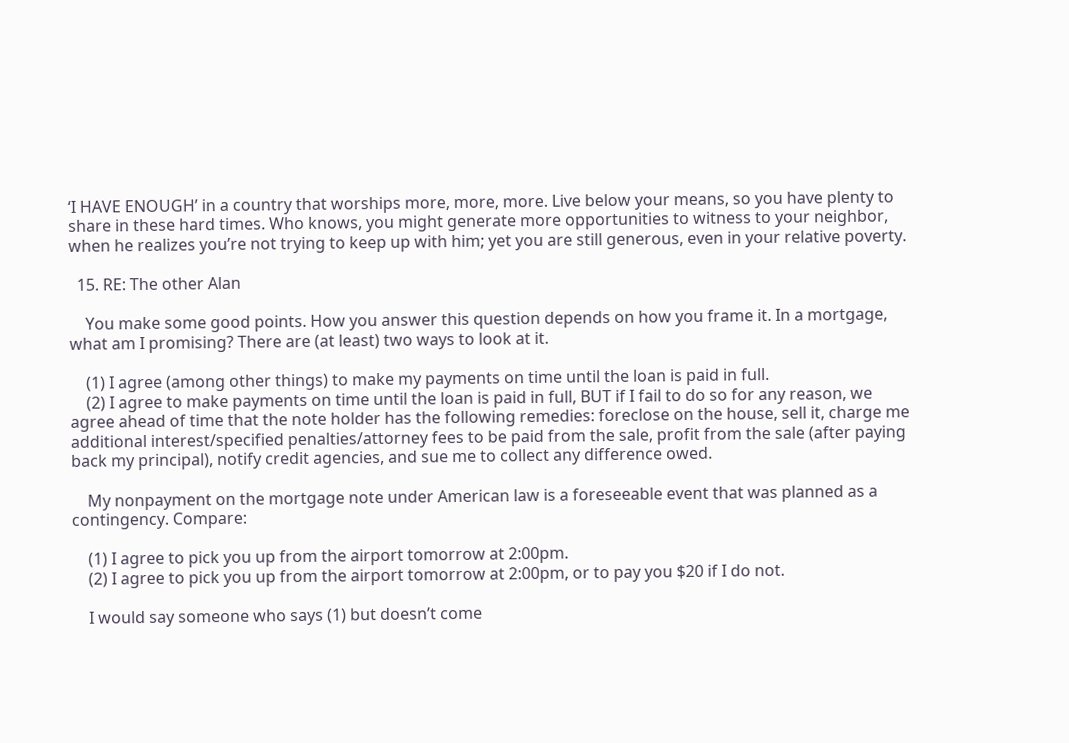‘I HAVE ENOUGH’ in a country that worships more, more, more. Live below your means, so you have plenty to share in these hard times. Who knows, you might generate more opportunities to witness to your neighbor, when he realizes you’re not trying to keep up with him; yet you are still generous, even in your relative poverty.

  15. RE: The other Alan

    You make some good points. How you answer this question depends on how you frame it. In a mortgage, what am I promising? There are (at least) two ways to look at it.

    (1) I agree (among other things) to make my payments on time until the loan is paid in full.
    (2) I agree to make payments on time until the loan is paid in full, BUT if I fail to do so for any reason, we agree ahead of time that the note holder has the following remedies: foreclose on the house, sell it, charge me additional interest/specified penalties/attorney fees to be paid from the sale, profit from the sale (after paying back my principal), notify credit agencies, and sue me to collect any difference owed.

    My nonpayment on the mortgage note under American law is a foreseeable event that was planned as a contingency. Compare:

    (1) I agree to pick you up from the airport tomorrow at 2:00pm.
    (2) I agree to pick you up from the airport tomorrow at 2:00pm, or to pay you $20 if I do not.

    I would say someone who says (1) but doesn’t come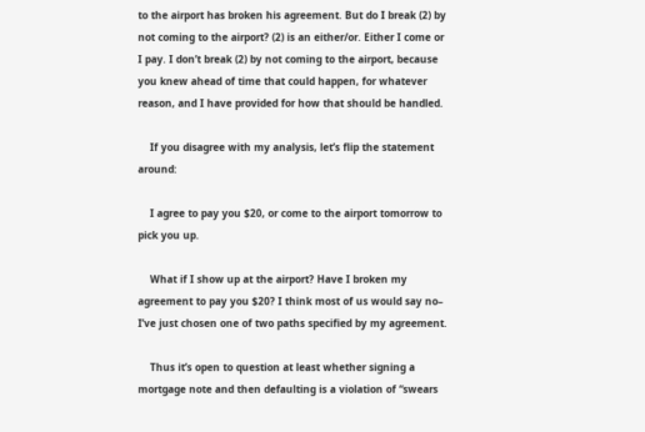to the airport has broken his agreement. But do I break (2) by not coming to the airport? (2) is an either/or. Either I come or I pay. I don’t break (2) by not coming to the airport, because you knew ahead of time that could happen, for whatever reason, and I have provided for how that should be handled.

    If you disagree with my analysis, let’s flip the statement around:

    I agree to pay you $20, or come to the airport tomorrow to pick you up.

    What if I show up at the airport? Have I broken my agreement to pay you $20? I think most of us would say no– I’ve just chosen one of two paths specified by my agreement.

    Thus it’s open to question at least whether signing a mortgage note and then defaulting is a violation of “swears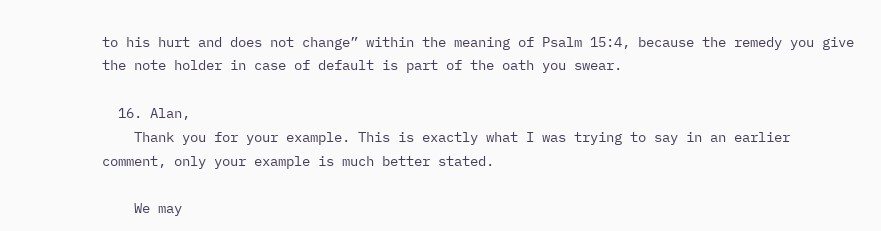to his hurt and does not change” within the meaning of Psalm 15:4, because the remedy you give the note holder in case of default is part of the oath you swear.

  16. Alan,
    Thank you for your example. This is exactly what I was trying to say in an earlier comment, only your example is much better stated.

    We may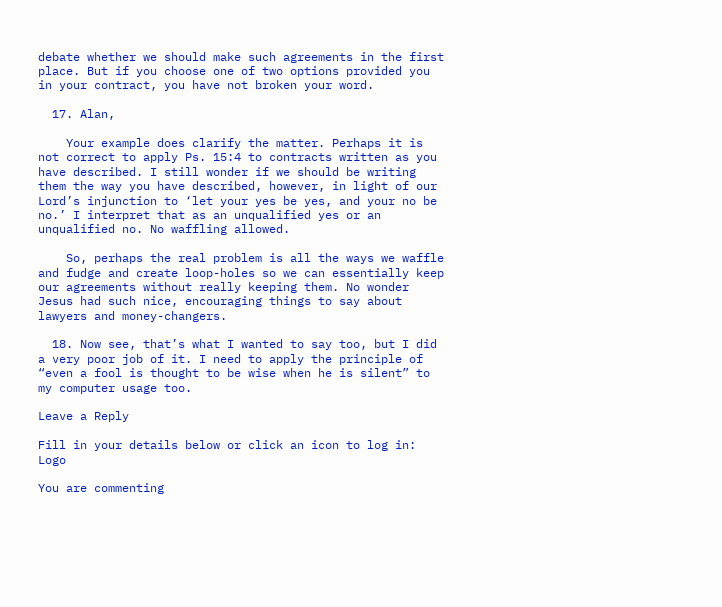debate whether we should make such agreements in the first place. But if you choose one of two options provided you in your contract, you have not broken your word.

  17. Alan,

    Your example does clarify the matter. Perhaps it is not correct to apply Ps. 15:4 to contracts written as you have described. I still wonder if we should be writing them the way you have described, however, in light of our Lord’s injunction to ‘let your yes be yes, and your no be no.’ I interpret that as an unqualified yes or an unqualified no. No waffling allowed.

    So, perhaps the real problem is all the ways we waffle and fudge and create loop-holes so we can essentially keep our agreements without really keeping them. No wonder Jesus had such nice, encouraging things to say about lawyers and money-changers.

  18. Now see, that’s what I wanted to say too, but I did a very poor job of it. I need to apply the principle of “even a fool is thought to be wise when he is silent” to my computer usage too.

Leave a Reply

Fill in your details below or click an icon to log in: Logo

You are commenting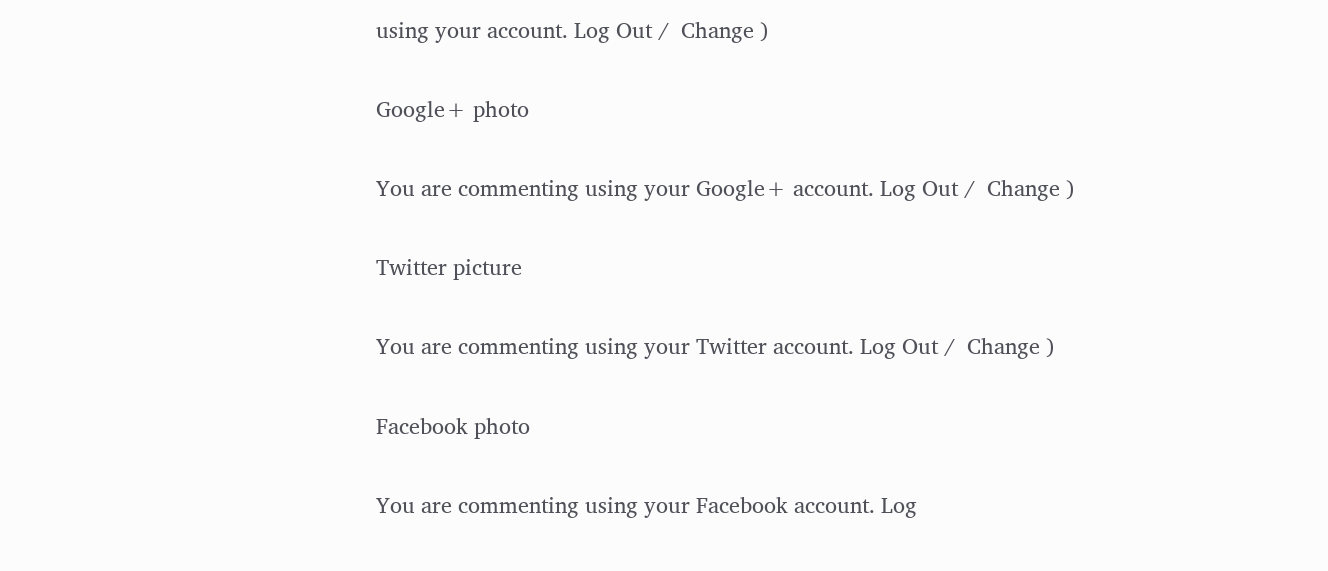using your account. Log Out /  Change )

Google+ photo

You are commenting using your Google+ account. Log Out /  Change )

Twitter picture

You are commenting using your Twitter account. Log Out /  Change )

Facebook photo

You are commenting using your Facebook account. Log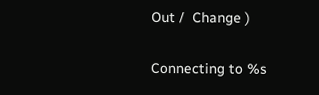Out /  Change )


Connecting to %s